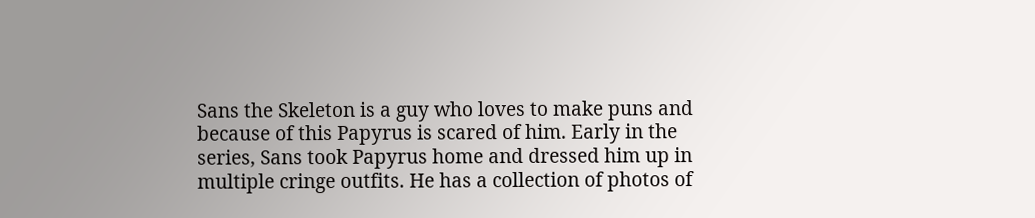Sans the Skeleton is a guy who loves to make puns and because of this Papyrus is scared of him. Early in the series, Sans took Papyrus home and dressed him up in multiple cringe outfits. He has a collection of photos of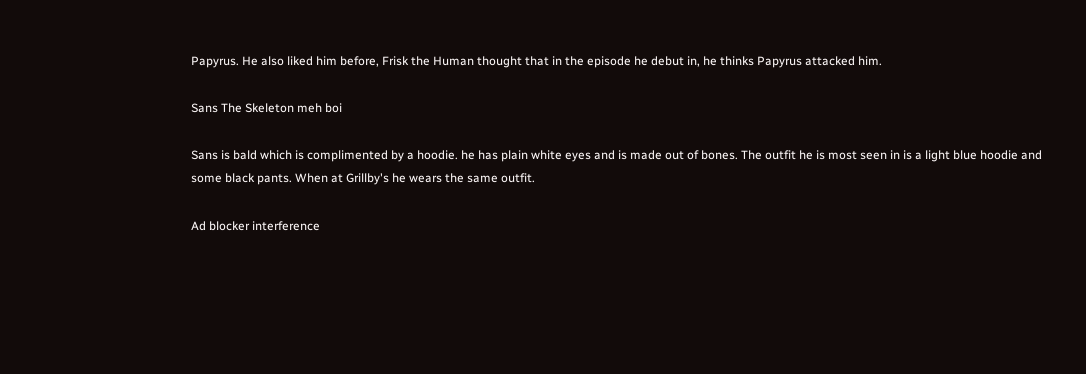Papyrus. He also liked him before, Frisk the Human thought that in the episode he debut in, he thinks Papyrus attacked him.

Sans The Skeleton meh boi

Sans is bald which is complimented by a hoodie. he has plain white eyes and is made out of bones. The outfit he is most seen in is a light blue hoodie and some black pants. When at Grillby's he wears the same outfit.

Ad blocker interference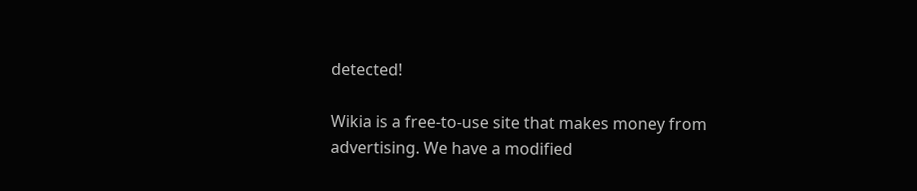detected!

Wikia is a free-to-use site that makes money from advertising. We have a modified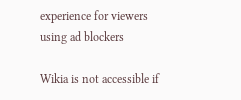experience for viewers using ad blockers

Wikia is not accessible if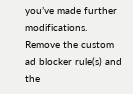you’ve made further modifications. Remove the custom ad blocker rule(s) and the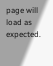page will load as expected.